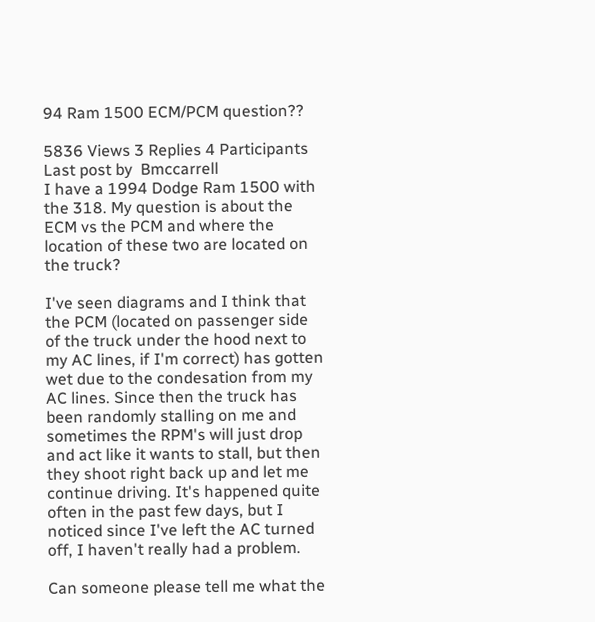94 Ram 1500 ECM/PCM question??

5836 Views 3 Replies 4 Participants Last post by  Bmccarrell
I have a 1994 Dodge Ram 1500 with the 318. My question is about the ECM vs the PCM and where the location of these two are located on the truck?

I've seen diagrams and I think that the PCM (located on passenger side of the truck under the hood next to my AC lines, if I'm correct) has gotten wet due to the condesation from my AC lines. Since then the truck has been randomly stalling on me and sometimes the RPM's will just drop and act like it wants to stall, but then they shoot right back up and let me continue driving. It's happened quite often in the past few days, but I noticed since I've left the AC turned off, I haven't really had a problem.

Can someone please tell me what the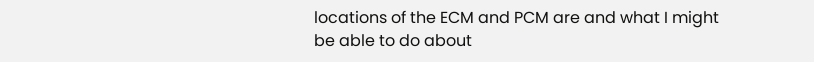locations of the ECM and PCM are and what I might be able to do about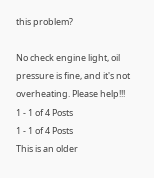this problem?

No check engine light, oil pressure is fine, and it's not overheating. Please help!!!
1 - 1 of 4 Posts
1 - 1 of 4 Posts
This is an older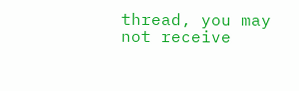thread, you may not receive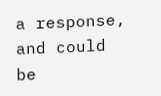a response, and could be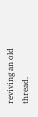reviving an old thread.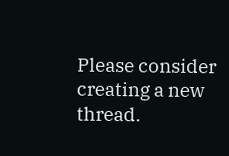Please consider creating a new thread.